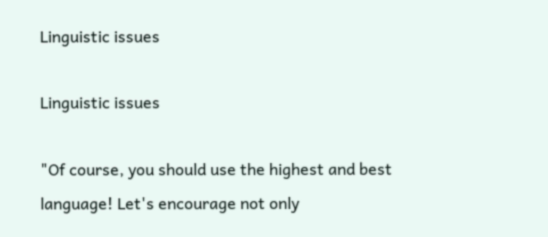Linguistic issues

Linguistic issues

"Of course, you should use the highest and best language! Let's encourage not only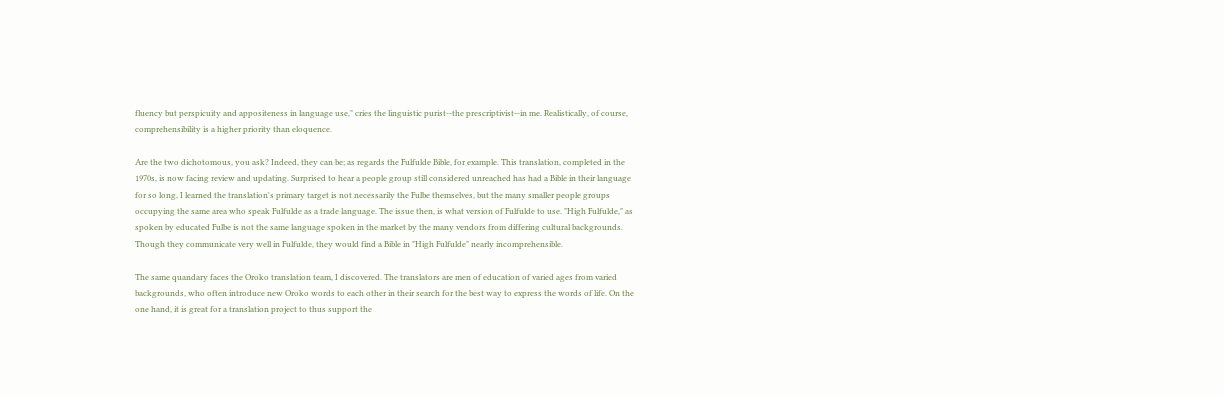fluency but perspicuity and appositeness in language use," cries the linguistic purist--the prescriptivist--in me. Realistically, of course, comprehensibility is a higher priority than eloquence.

Are the two dichotomous, you ask? Indeed, they can be; as regards the Fulfulde Bible, for example. This translation, completed in the 1970s, is now facing review and updating. Surprised to hear a people group still considered unreached has had a Bible in their language for so long, I learned the translation's primary target is not necessarily the Fulbe themselves, but the many smaller people groups occupying the same area who speak Fulfulde as a trade language. The issue then, is what version of Fulfulde to use. "High Fulfulde," as spoken by educated Fulbe is not the same language spoken in the market by the many vendors from differing cultural backgrounds. Though they communicate very well in Fulfulde, they would find a Bible in "High Fulfulde" nearly incomprehensible.

The same quandary faces the Oroko translation team, I discovered. The translators are men of education of varied ages from varied backgrounds, who often introduce new Oroko words to each other in their search for the best way to express the words of life. On the one hand, it is great for a translation project to thus support the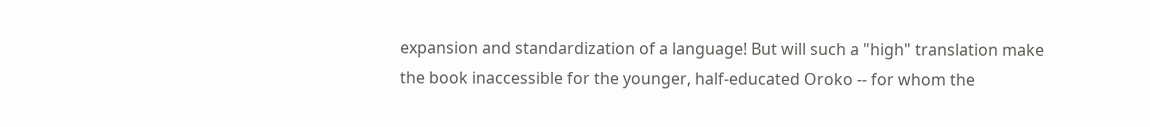expansion and standardization of a language! But will such a "high" translation make the book inaccessible for the younger, half-educated Oroko -- for whom the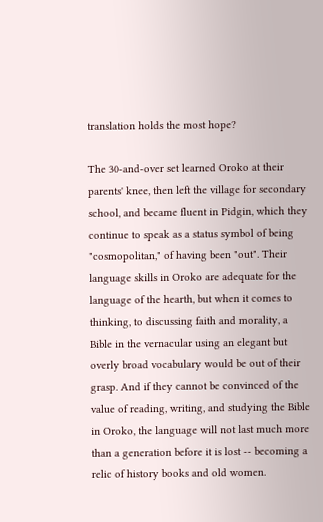translation holds the most hope?

The 30-and-over set learned Oroko at their parents' knee, then left the village for secondary school, and became fluent in Pidgin, which they continue to speak as a status symbol of being "cosmopolitan," of having been "out". Their language skills in Oroko are adequate for the language of the hearth, but when it comes to thinking, to discussing faith and morality, a Bible in the vernacular using an elegant but overly broad vocabulary would be out of their grasp. And if they cannot be convinced of the value of reading, writing, and studying the Bible in Oroko, the language will not last much more than a generation before it is lost -- becoming a relic of history books and old women.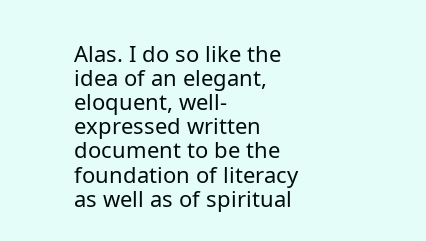Alas. I do so like the idea of an elegant, eloquent, well-expressed written document to be the foundation of literacy as well as of spiritual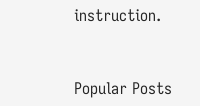instruction.


Popular Posts